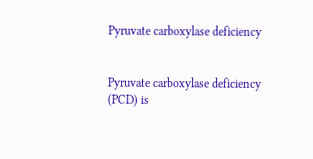Pyruvate carboxylase deficiency


Pyruvate carboxylase deficiency (PCD) is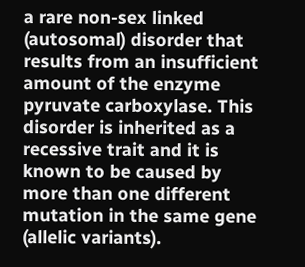a rare non-sex linked (autosomal) disorder that results from an insufficient amount of the enzyme pyruvate carboxylase. This disorder is inherited as a recessive trait and it is known to be caused by more than one different mutation in the same gene (allelic variants).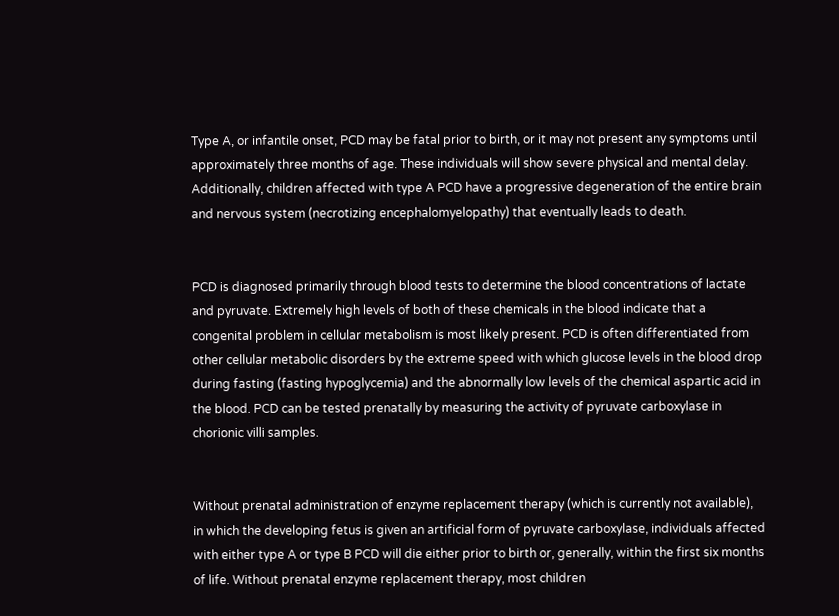Type A, or infantile onset, PCD may be fatal prior to birth, or it may not present any symptoms until approximately three months of age. These individuals will show severe physical and mental delay. Additionally, children affected with type A PCD have a progressive degeneration of the entire brain and nervous system (necrotizing encephalomyelopathy) that eventually leads to death.


PCD is diagnosed primarily through blood tests to determine the blood concentrations of lactate and pyruvate. Extremely high levels of both of these chemicals in the blood indicate that a congenital problem in cellular metabolism is most likely present. PCD is often differentiated from other cellular metabolic disorders by the extreme speed with which glucose levels in the blood drop during fasting (fasting hypoglycemia) and the abnormally low levels of the chemical aspartic acid in the blood. PCD can be tested prenatally by measuring the activity of pyruvate carboxylase in chorionic villi samples.


Without prenatal administration of enzyme replacement therapy (which is currently not available), in which the developing fetus is given an artificial form of pyruvate carboxylase, individuals affected with either type A or type B PCD will die either prior to birth or, generally, within the first six months of life. Without prenatal enzyme replacement therapy, most children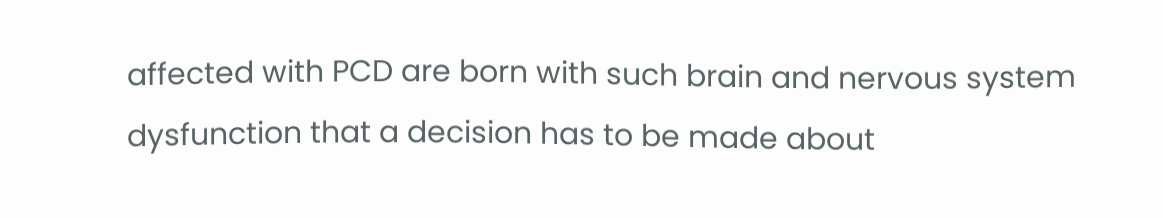affected with PCD are born with such brain and nervous system dysfunction that a decision has to be made about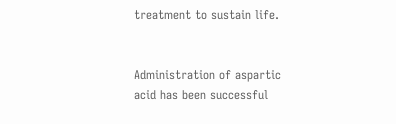treatment to sustain life.


Administration of aspartic acid has been successful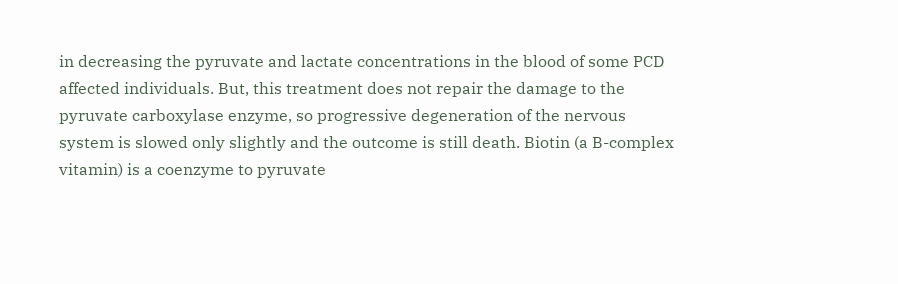in decreasing the pyruvate and lactate concentrations in the blood of some PCD affected individuals. But, this treatment does not repair the damage to the pyruvate carboxylase enzyme, so progressive degeneration of the nervous system is slowed only slightly and the outcome is still death. Biotin (a B-complex vitamin) is a coenzyme to pyruvate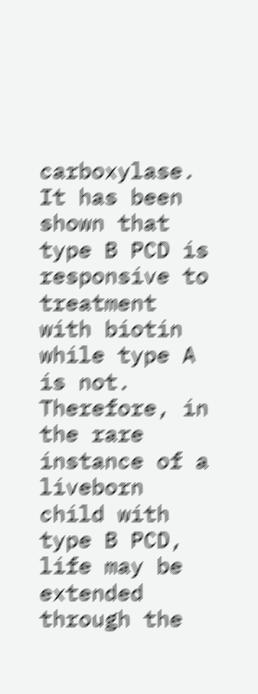carboxylase. It has been shown that type B PCD is responsive to treatment with biotin while type A is not. Therefore, in the rare instance of a liveborn child with type B PCD, life may be extended through the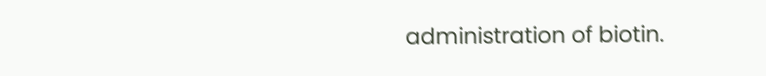administration of biotin.